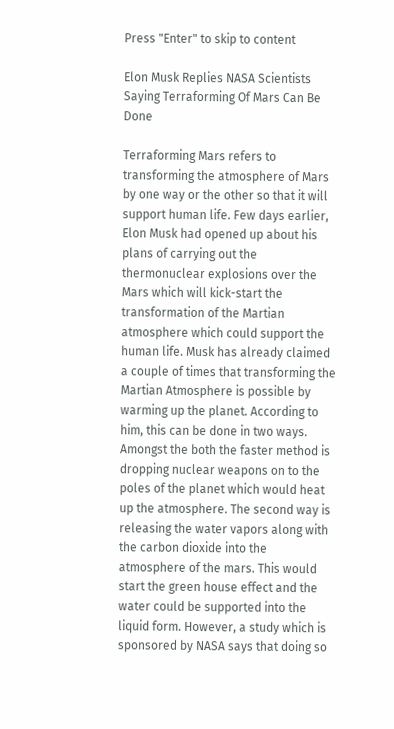Press "Enter" to skip to content

Elon Musk Replies NASA Scientists Saying Terraforming Of Mars Can Be Done

Terraforming Mars refers to transforming the atmosphere of Mars by one way or the other so that it will support human life. Few days earlier, Elon Musk had opened up about his plans of carrying out the thermonuclear explosions over the Mars which will kick-start the transformation of the Martian atmosphere which could support the human life. Musk has already claimed a couple of times that transforming the Martian Atmosphere is possible by warming up the planet. According to him, this can be done in two ways. Amongst the both the faster method is dropping nuclear weapons on to the poles of the planet which would heat up the atmosphere. The second way is releasing the water vapors along with the carbon dioxide into the atmosphere of the mars. This would start the green house effect and the water could be supported into the liquid form. However, a study which is sponsored by NASA says that doing so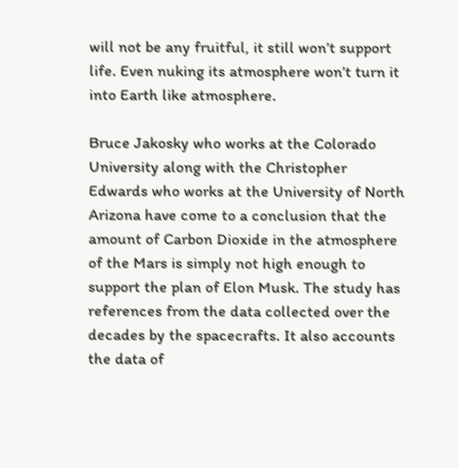will not be any fruitful, it still won’t support life. Even nuking its atmosphere won’t turn it into Earth like atmosphere.

Bruce Jakosky who works at the Colorado University along with the Christopher Edwards who works at the University of North Arizona have come to a conclusion that the amount of Carbon Dioxide in the atmosphere of the Mars is simply not high enough to support the plan of Elon Musk. The study has references from the data collected over the decades by the spacecrafts. It also accounts the data of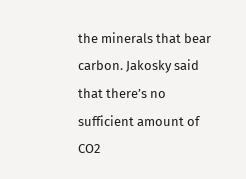the minerals that bear carbon. Jakosky said that there’s no sufficient amount of CO2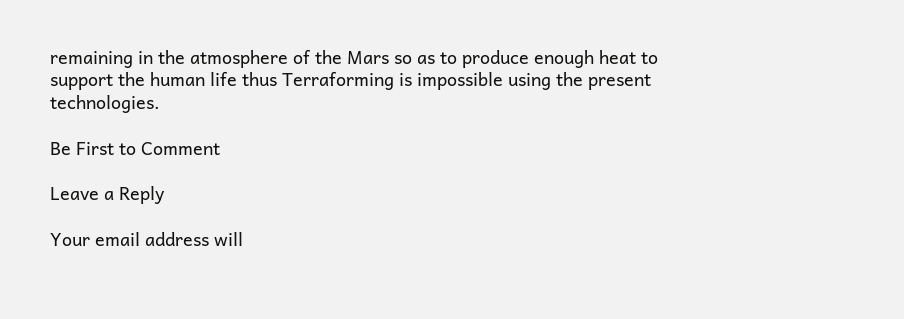remaining in the atmosphere of the Mars so as to produce enough heat to support the human life thus Terraforming is impossible using the present technologies.

Be First to Comment

Leave a Reply

Your email address will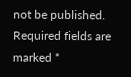not be published. Required fields are marked *